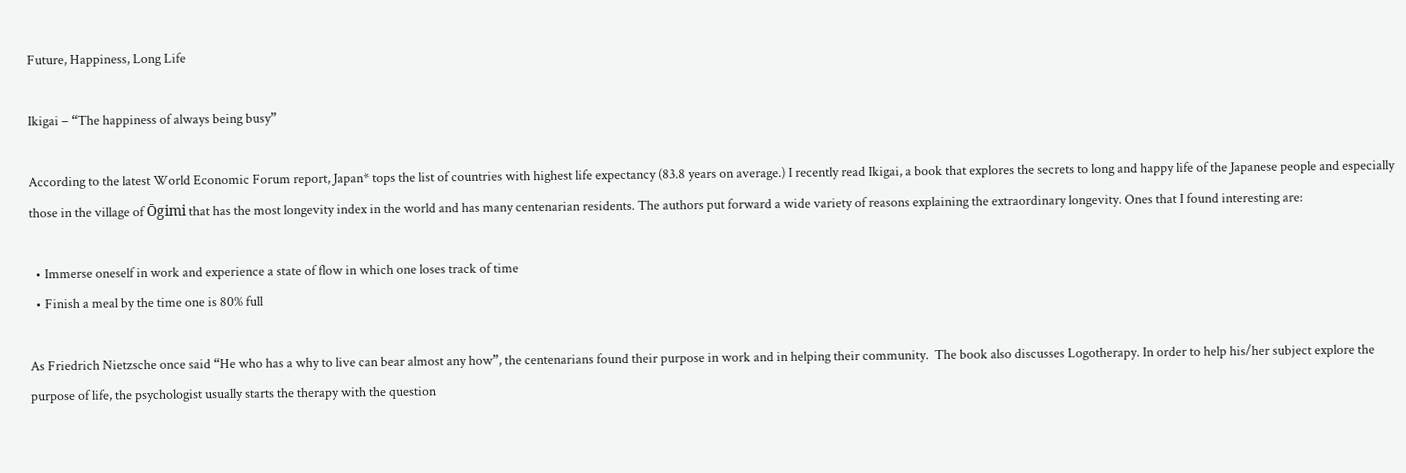Future, Happiness, Long Life

Ikigai – “The happiness of always being busy”

According to the latest World Economic Forum report, Japan* tops the list of countries with highest life expectancy (83.8 years on average.) I recently read Ikigai, a book that explores the secrets to long and happy life of the Japanese people and especially those in the village of Ōgimi that has the most longevity index in the world and has many centenarian residents. The authors put forward a wide variety of reasons explaining the extraordinary longevity. Ones that I found interesting are:

  • Immerse oneself in work and experience a state of flow in which one loses track of time
  • Finish a meal by the time one is 80% full

As Friedrich Nietzsche once said “He who has a why to live can bear almost any how”, the centenarians found their purpose in work and in helping their community.  The book also discusses Logotherapy. In order to help his/her subject explore the purpose of life, the psychologist usually starts the therapy with the question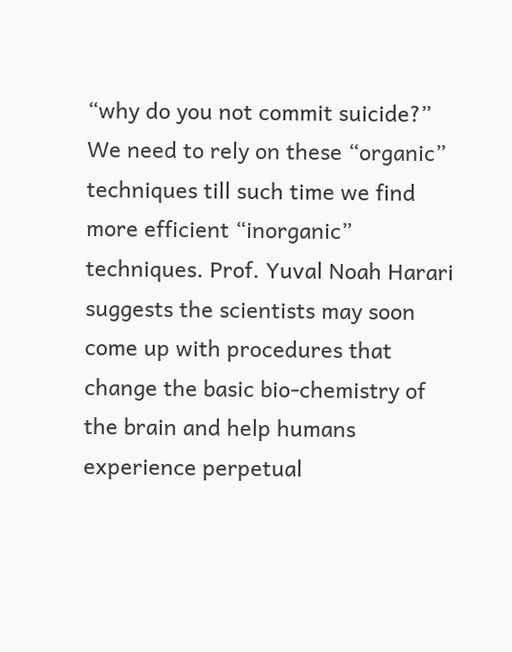“why do you not commit suicide?” We need to rely on these “organic” techniques till such time we find more efficient “inorganic” techniques. Prof. Yuval Noah Harari suggests the scientists may soon come up with procedures that change the basic bio-chemistry of the brain and help humans experience perpetual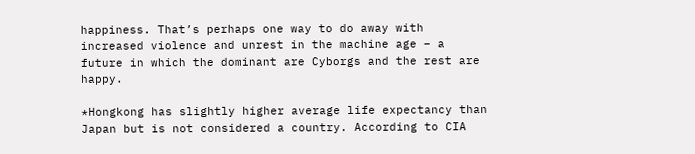happiness. That’s perhaps one way to do away with increased violence and unrest in the machine age – a future in which the dominant are Cyborgs and the rest are happy.

*Hongkong has slightly higher average life expectancy than Japan but is not considered a country. According to CIA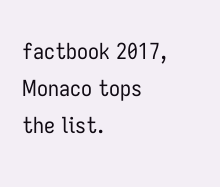factbook 2017, Monaco tops the list.